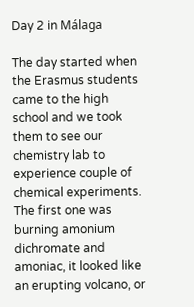Day 2 in Málaga

The day started when the Erasmus students came to the high school and we took them to see our chemistry lab to experience couple of chemical experiments. The first one was burning amonium dichromate and amoniac, it looked like an erupting volcano, or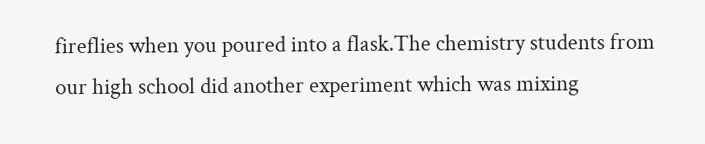fireflies when you poured into a flask.The chemistry students from our high school did another experiment which was mixing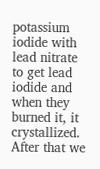potassium iodide with lead nitrate to get lead iodide and when they burned it, it crystallized. After that we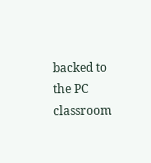backed to the PC classroom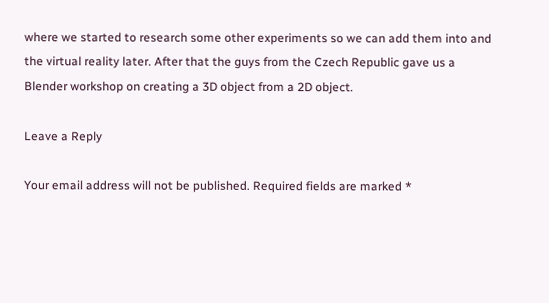where we started to research some other experiments so we can add them into and the virtual reality later. After that the guys from the Czech Republic gave us a Blender workshop on creating a 3D object from a 2D object.

Leave a Reply

Your email address will not be published. Required fields are marked *